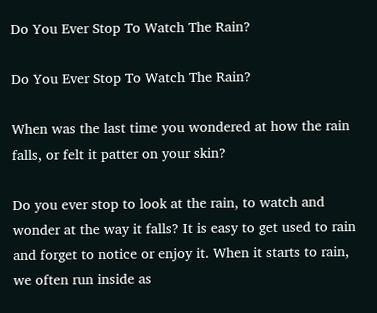Do You Ever Stop To Watch The Rain?

Do You Ever Stop To Watch The Rain?

When was the last time you wondered at how the rain falls, or felt it patter on your skin?

Do you ever stop to look at the rain, to watch and wonder at the way it falls? It is easy to get used to rain and forget to notice or enjoy it. When it starts to rain, we often run inside as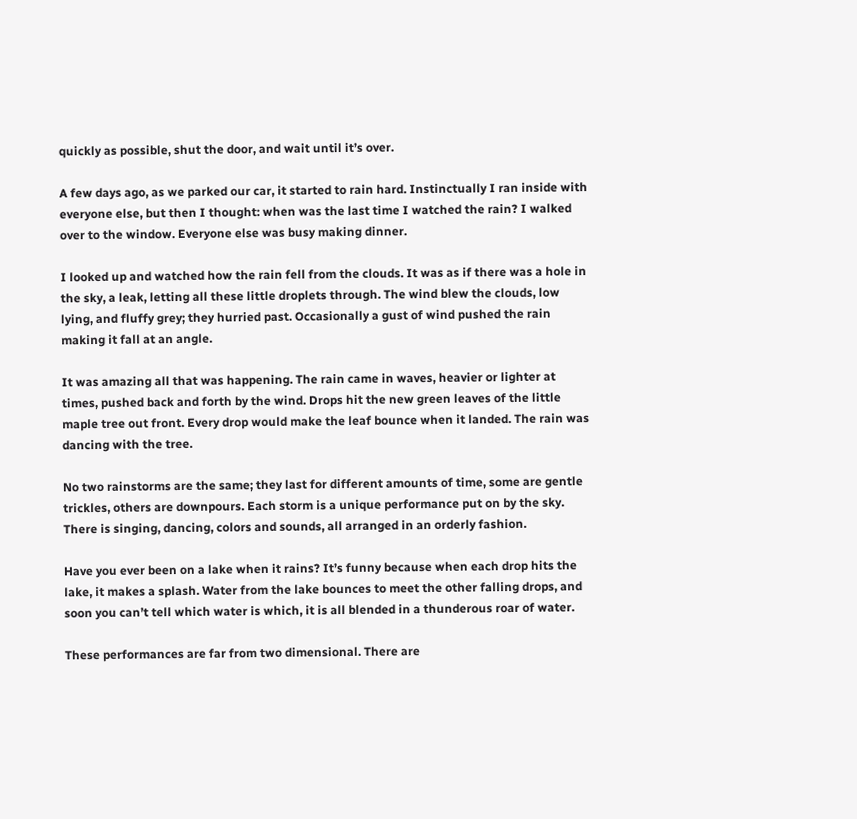quickly as possible, shut the door, and wait until it’s over.

A few days ago, as we parked our car, it started to rain hard. Instinctually I ran inside with everyone else, but then I thought: when was the last time I watched the rain? I walked over to the window. Everyone else was busy making dinner.

I looked up and watched how the rain fell from the clouds. It was as if there was a hole in the sky, a leak, letting all these little droplets through. The wind blew the clouds, low lying, and fluffy grey; they hurried past. Occasionally a gust of wind pushed the rain making it fall at an angle.

It was amazing all that was happening. The rain came in waves, heavier or lighter at times, pushed back and forth by the wind. Drops hit the new green leaves of the little maple tree out front. Every drop would make the leaf bounce when it landed. The rain was dancing with the tree.

No two rainstorms are the same; they last for different amounts of time, some are gentle trickles, others are downpours. Each storm is a unique performance put on by the sky. There is singing, dancing, colors and sounds, all arranged in an orderly fashion.

Have you ever been on a lake when it rains? It’s funny because when each drop hits the lake, it makes a splash. Water from the lake bounces to meet the other falling drops, and soon you can’t tell which water is which, it is all blended in a thunderous roar of water.

These performances are far from two dimensional. There are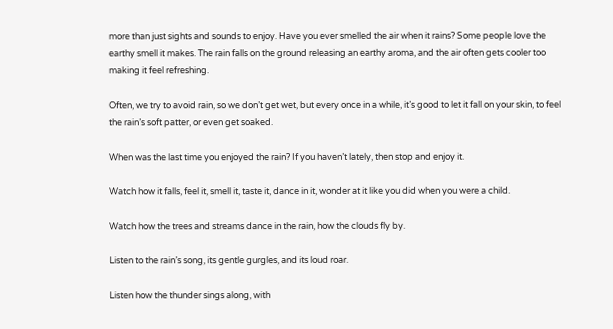more than just sights and sounds to enjoy. Have you ever smelled the air when it rains? Some people love the earthy smell it makes. The rain falls on the ground releasing an earthy aroma, and the air often gets cooler too making it feel refreshing.

Often, we try to avoid rain, so we don’t get wet, but every once in a while, it’s good to let it fall on your skin, to feel the rain’s soft patter, or even get soaked.

When was the last time you enjoyed the rain? If you haven’t lately, then stop and enjoy it.

Watch how it falls, feel it, smell it, taste it, dance in it, wonder at it like you did when you were a child.

Watch how the trees and streams dance in the rain, how the clouds fly by.

Listen to the rain’s song, its gentle gurgles, and its loud roar.

Listen how the thunder sings along, with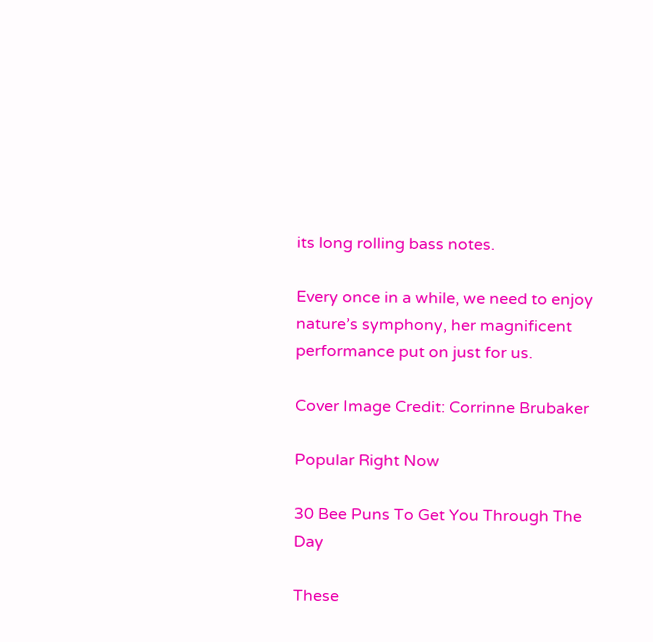its long rolling bass notes.

Every once in a while, we need to enjoy nature’s symphony, her magnificent performance put on just for us.

Cover Image Credit: Corrinne Brubaker

Popular Right Now

30 Bee Puns To Get You Through The Day

These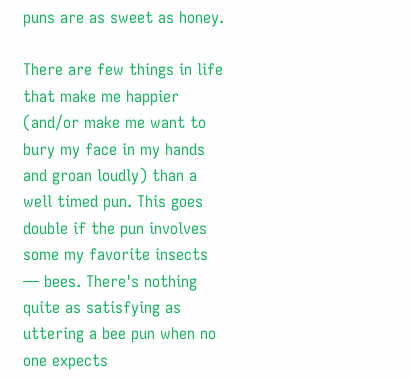puns are as sweet as honey.

There are few things in life that make me happier (and/or make me want to bury my face in my hands and groan loudly) than a well timed pun. This goes double if the pun involves some my favorite insects — bees. There's nothing quite as satisfying as uttering a bee pun when no one expects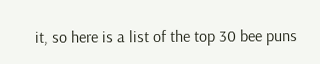it, so here is a list of the top 30 bee puns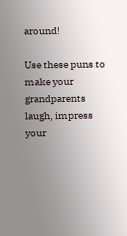around!

Use these puns to make your grandparents laugh, impress your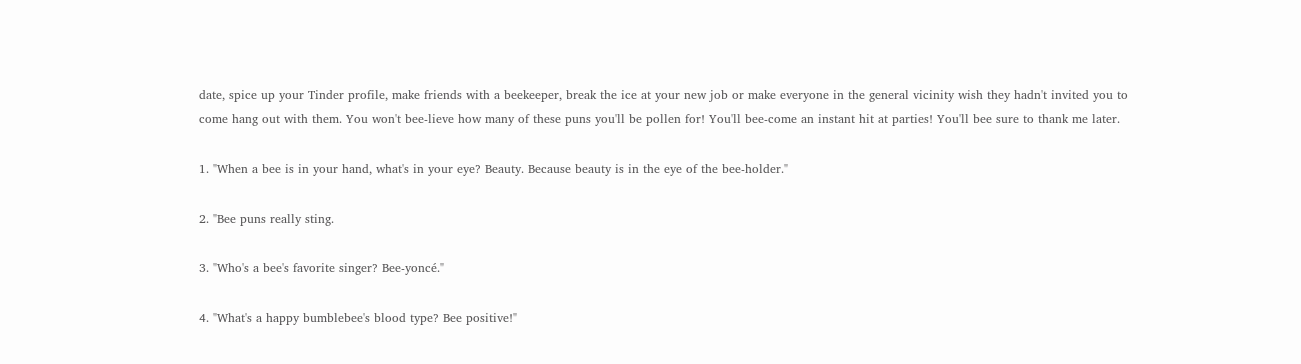date, spice up your Tinder profile, make friends with a beekeeper, break the ice at your new job or make everyone in the general vicinity wish they hadn't invited you to come hang out with them. You won't bee-lieve how many of these puns you'll be pollen for! You'll bee-come an instant hit at parties! You'll bee sure to thank me later.

1. "When a bee is in your hand, what's in your eye? Beauty. Because beauty is in the eye of the bee-holder."

2. "Bee puns really sting.

3. "Who's a bee's favorite singer? Bee-yoncé."

4. "What's a happy bumblebee's blood type? Bee positive!"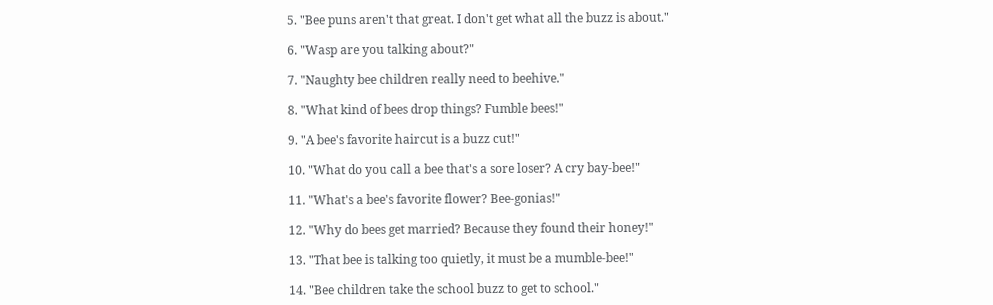5. "Bee puns aren't that great. I don't get what all the buzz is about."

6. "Wasp are you talking about?"

7. "Naughty bee children really need to beehive."

8. "What kind of bees drop things? Fumble bees!"

9. "A bee's favorite haircut is a buzz cut!"

10. "What do you call a bee that's a sore loser? A cry bay-bee!"

11. "What's a bee's favorite flower? Bee-gonias!"

12. "Why do bees get married? Because they found their honey!"

13. "That bee is talking too quietly, it must be a mumble-bee!"

14. "Bee children take the school buzz to get to school."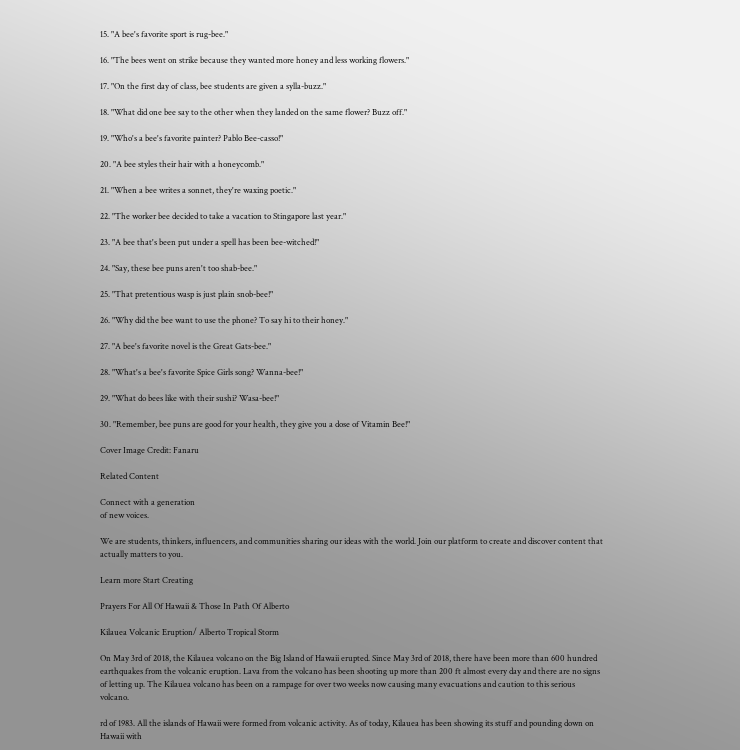15. "A bee's favorite sport is rug-bee."

16. "The bees went on strike because they wanted more honey and less working flowers."

17. "On the first day of class, bee students are given a sylla-buzz."

18. "What did one bee say to the other when they landed on the same flower? Buzz off."

19. "Who's a bee's favorite painter? Pablo Bee-casso!"

20. "A bee styles their hair with a honeycomb."

21. "When a bee writes a sonnet, they're waxing poetic."

22. "The worker bee decided to take a vacation to Stingapore last year."

23. "A bee that's been put under a spell has been bee-witched!"

24. "Say, these bee puns aren't too shab-bee."

25. "That pretentious wasp is just plain snob-bee!"

26. "Why did the bee want to use the phone? To say hi to their honey."

27. "A bee's favorite novel is the Great Gats-bee."

28. "What's a bee's favorite Spice Girls song? Wanna-bee!"

29. "What do bees like with their sushi? Wasa-bee!"

30. "Remember, bee puns are good for your health, they give you a dose of Vitamin Bee!"

Cover Image Credit: Fanaru

Related Content

Connect with a generation
of new voices.

We are students, thinkers, influencers, and communities sharing our ideas with the world. Join our platform to create and discover content that actually matters to you.

Learn more Start Creating

Prayers For All Of Hawaii & Those In Path Of Alberto

Kilauea Volcanic Eruption/ Alberto Tropical Storm

On May 3rd of 2018, the Kilauea volcano on the Big Island of Hawaii erupted. Since May 3rd of 2018, there have been more than 600 hundred earthquakes from the volcanic eruption. Lava from the volcano has been shooting up more than 200 ft almost every day and there are no signs of letting up. The Kilauea volcano has been on a rampage for over two weeks now causing many evacuations and caution to this serious volcano.

rd of 1983. All the islands of Hawaii were formed from volcanic activity. As of today, Kilauea has been showing its stuff and pounding down on Hawaii with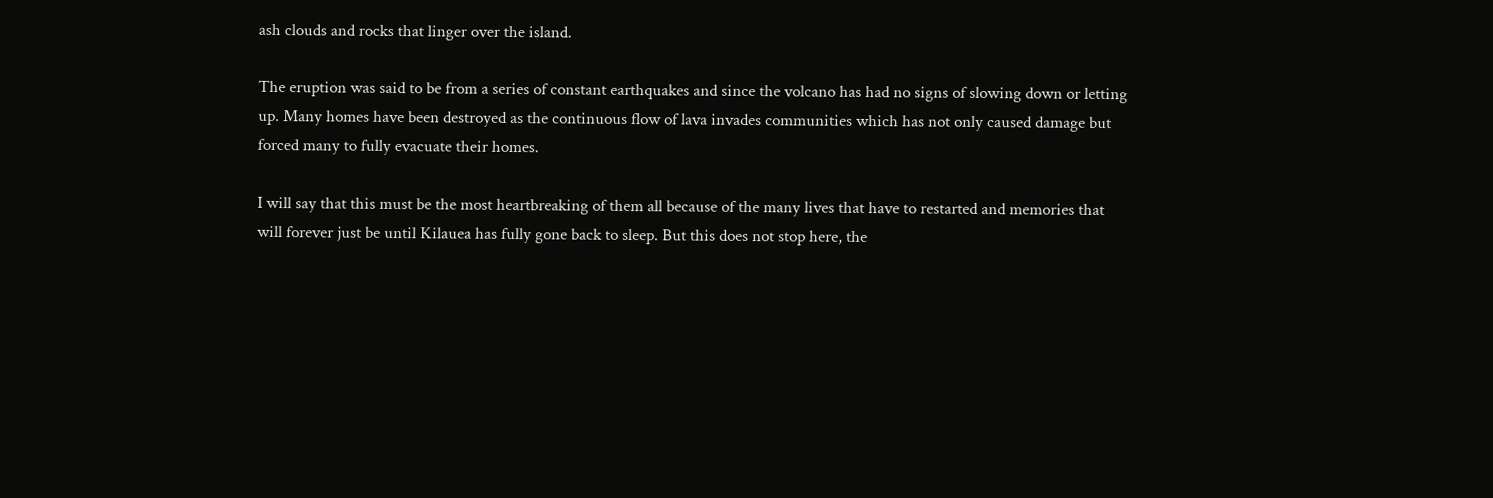ash clouds and rocks that linger over the island.

The eruption was said to be from a series of constant earthquakes and since the volcano has had no signs of slowing down or letting up. Many homes have been destroyed as the continuous flow of lava invades communities which has not only caused damage but forced many to fully evacuate their homes.

I will say that this must be the most heartbreaking of them all because of the many lives that have to restarted and memories that will forever just be until Kilauea has fully gone back to sleep. But this does not stop here, the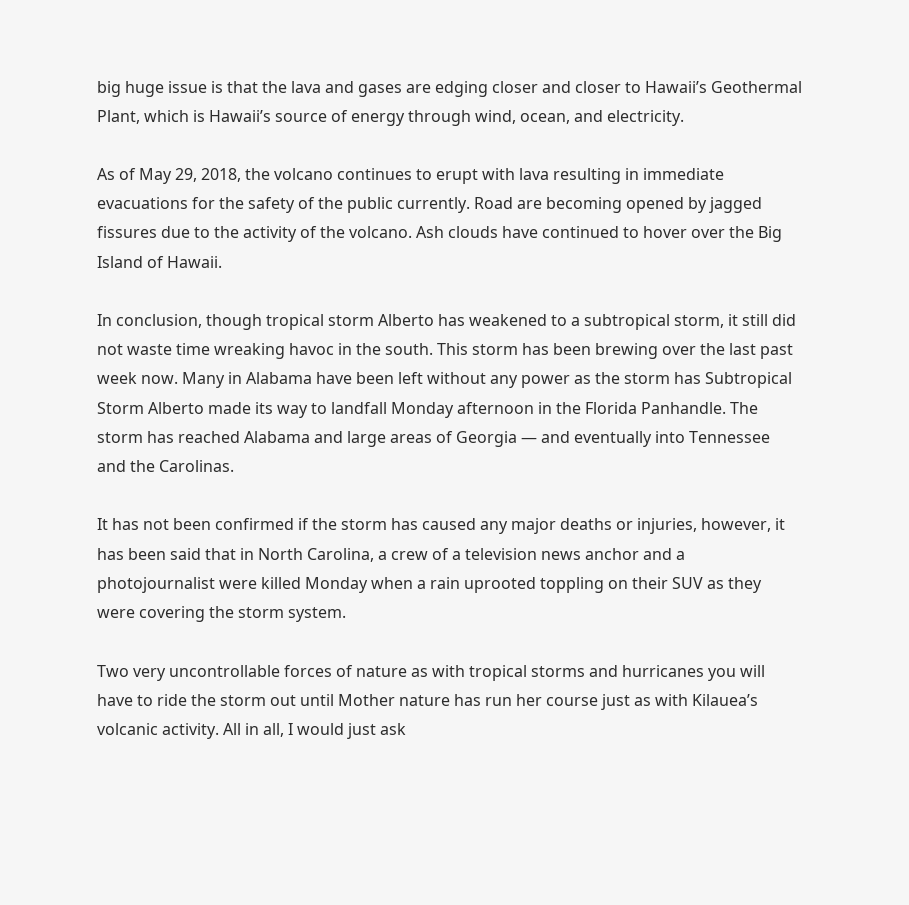big huge issue is that the lava and gases are edging closer and closer to Hawaii’s Geothermal Plant, which is Hawaii’s source of energy through wind, ocean, and electricity.

As of May 29, 2018, the volcano continues to erupt with lava resulting in immediate evacuations for the safety of the public currently. Road are becoming opened by jagged fissures due to the activity of the volcano. Ash clouds have continued to hover over the Big Island of Hawaii.

In conclusion, though tropical storm Alberto has weakened to a subtropical storm, it still did not waste time wreaking havoc in the south. This storm has been brewing over the last past week now. Many in Alabama have been left without any power as the storm has Subtropical Storm Alberto made its way to landfall Monday afternoon in the Florida Panhandle. The storm has reached Alabama and large areas of Georgia — and eventually into Tennessee and the Carolinas.

It has not been confirmed if the storm has caused any major deaths or injuries, however, it has been said that in North Carolina, a crew of a television news anchor and a photojournalist were killed Monday when a rain uprooted toppling on their SUV as they were covering the storm system.

Two very uncontrollable forces of nature as with tropical storms and hurricanes you will have to ride the storm out until Mother nature has run her course just as with Kilauea’s volcanic activity. All in all, I would just ask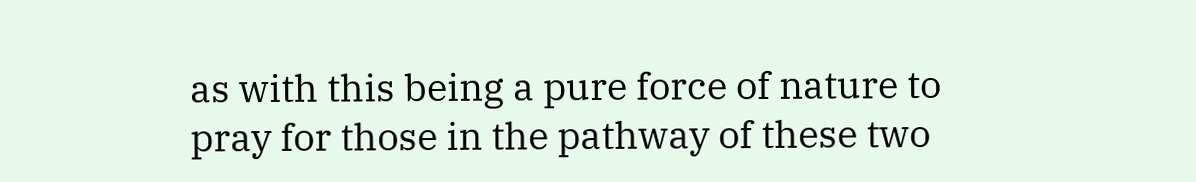as with this being a pure force of nature to pray for those in the pathway of these two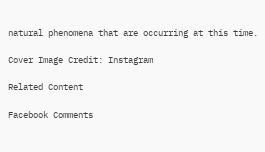natural phenomena that are occurring at this time.

Cover Image Credit: Instagram

Related Content

Facebook Comments